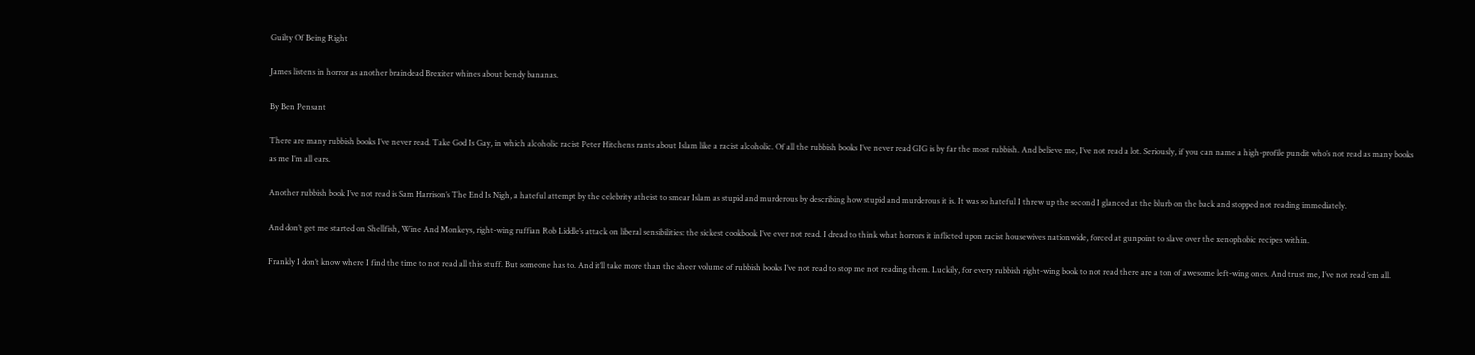Guilty Of Being Right

James listens in horror as another braindead Brexiter whines about bendy bananas.

By Ben Pensant

There are many rubbish books I’ve never read. Take God Is Gay, in which alcoholic racist Peter Hitchens rants about Islam like a racist alcoholic. Of all the rubbish books I’ve never read GIG is by far the most rubbish. And believe me, I’ve not read a lot. Seriously, if you can name a high-profile pundit who’s not read as many books as me I’m all ears.

Another rubbish book I’ve not read is Sam Harrison’s The End Is Nigh, a hateful attempt by the celebrity atheist to smear Islam as stupid and murderous by describing how stupid and murderous it is. It was so hateful I threw up the second I glanced at the blurb on the back and stopped not reading immediately.

And don’t get me started on Shellfish, Wine And Monkeys, right-wing ruffian Rob Liddle’s attack on liberal sensibilities: the sickest cookbook I’ve ever not read. I dread to think what horrors it inflicted upon racist housewives nationwide, forced at gunpoint to slave over the xenophobic recipes within.

Frankly I don’t know where I find the time to not read all this stuff. But someone has to. And it’ll take more than the sheer volume of rubbish books I’ve not read to stop me not reading them. Luckily, for every rubbish right-wing book to not read there are a ton of awesome left-wing ones. And trust me, I’ve not read ’em all.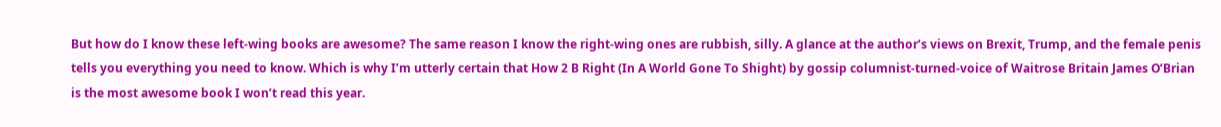But how do I know these left-wing books are awesome? The same reason I know the right-wing ones are rubbish, silly. A glance at the author’s views on Brexit, Trump, and the female penis tells you everything you need to know. Which is why I’m utterly certain that How 2 B Right (In A World Gone To Shight) by gossip columnist-turned-voice of Waitrose Britain James O’Brian is the most awesome book I won’t read this year.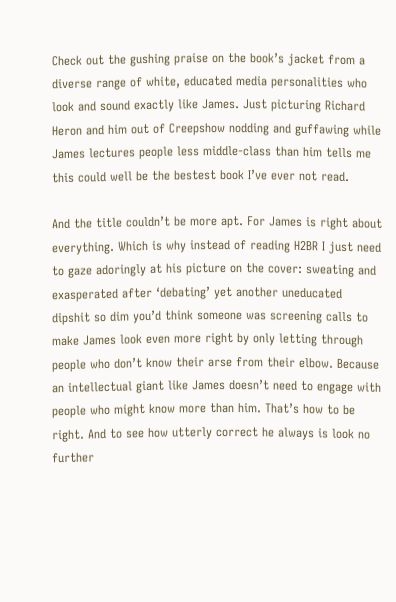Check out the gushing praise on the book’s jacket from a diverse range of white, educated media personalities who look and sound exactly like James. Just picturing Richard Heron and him out of Creepshow nodding and guffawing while James lectures people less middle-class than him tells me this could well be the bestest book I’ve ever not read.

And the title couldn’t be more apt. For James is right about everything. Which is why instead of reading H2BR I just need to gaze adoringly at his picture on the cover: sweating and exasperated after ‘debating’ yet another uneducated dipshit so dim you’d think someone was screening calls to make James look even more right by only letting through people who don’t know their arse from their elbow. Because an intellectual giant like James doesn’t need to engage with people who might know more than him. That’s how to be right. And to see how utterly correct he always is look no further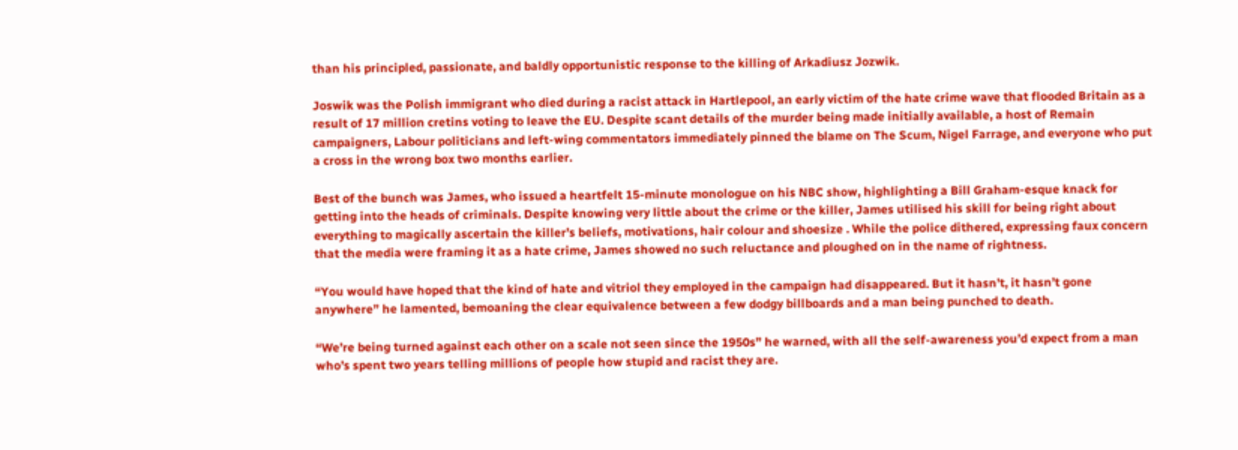than his principled, passionate, and baldly opportunistic response to the killing of Arkadiusz Jozwik.

Joswik was the Polish immigrant who died during a racist attack in Hartlepool, an early victim of the hate crime wave that flooded Britain as a result of 17 million cretins voting to leave the EU. Despite scant details of the murder being made initially available, a host of Remain campaigners, Labour politicians and left-wing commentators immediately pinned the blame on The Scum, Nigel Farrage, and everyone who put a cross in the wrong box two months earlier.

Best of the bunch was James, who issued a heartfelt 15-minute monologue on his NBC show, highlighting a Bill Graham-esque knack for getting into the heads of criminals. Despite knowing very little about the crime or the killer, James utilised his skill for being right about everything to magically ascertain the killer’s beliefs, motivations, hair colour and shoesize . While the police dithered, expressing faux concern that the media were framing it as a hate crime, James showed no such reluctance and ploughed on in the name of rightness.

“You would have hoped that the kind of hate and vitriol they employed in the campaign had disappeared. But it hasn’t, it hasn’t gone anywhere” he lamented, bemoaning the clear equivalence between a few dodgy billboards and a man being punched to death.

“We’re being turned against each other on a scale not seen since the 1950s” he warned, with all the self-awareness you’d expect from a man who’s spent two years telling millions of people how stupid and racist they are.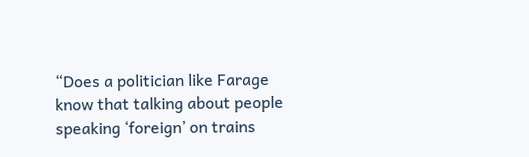“Does a politician like Farage know that talking about people speaking ‘foreign’ on trains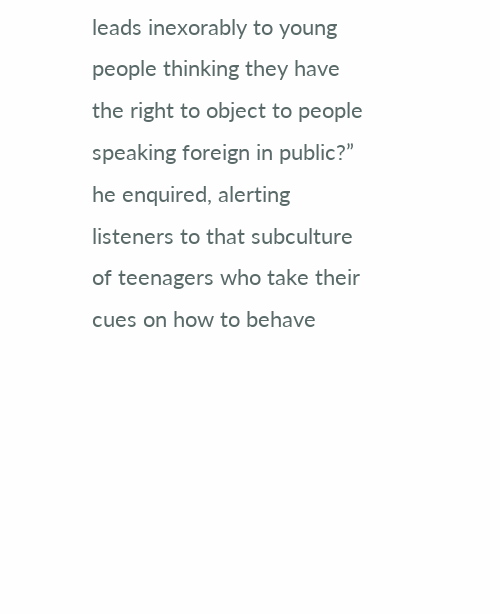leads inexorably to young people thinking they have the right to object to people speaking foreign in public?” he enquired, alerting listeners to that subculture of teenagers who take their cues on how to behave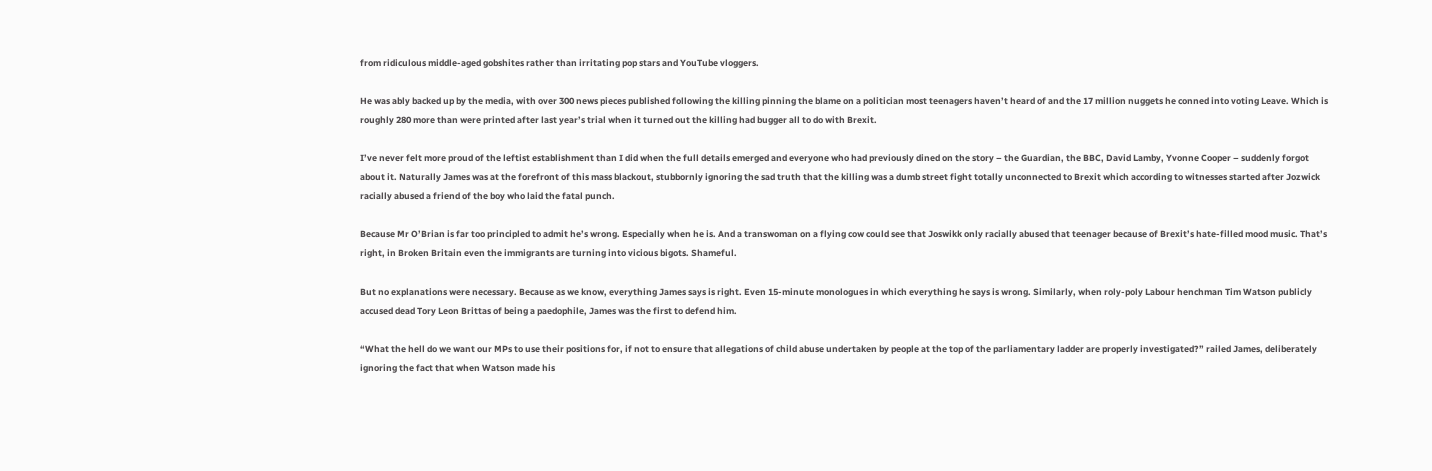from ridiculous middle-aged gobshites rather than irritating pop stars and YouTube vloggers.

He was ably backed up by the media, with over 300 news pieces published following the killing pinning the blame on a politician most teenagers haven’t heard of and the 17 million nuggets he conned into voting Leave. Which is roughly 280 more than were printed after last year’s trial when it turned out the killing had bugger all to do with Brexit.

I’ve never felt more proud of the leftist establishment than I did when the full details emerged and everyone who had previously dined on the story – the Guardian, the BBC, David Lamby, Yvonne Cooper – suddenly forgot about it. Naturally James was at the forefront of this mass blackout, stubbornly ignoring the sad truth that the killing was a dumb street fight totally unconnected to Brexit which according to witnesses started after Jozwick racially abused a friend of the boy who laid the fatal punch.

Because Mr O’Brian is far too principled to admit he’s wrong. Especially when he is. And a transwoman on a flying cow could see that Joswikk only racially abused that teenager because of Brexit’s hate-filled mood music. That’s right, in Broken Britain even the immigrants are turning into vicious bigots. Shameful.

But no explanations were necessary. Because as we know, everything James says is right. Even 15-minute monologues in which everything he says is wrong. Similarly, when roly-poly Labour henchman Tim Watson publicly accused dead Tory Leon Brittas of being a paedophile, James was the first to defend him.

“What the hell do we want our MPs to use their positions for, if not to ensure that allegations of child abuse undertaken by people at the top of the parliamentary ladder are properly investigated?” railed James, deliberately ignoring the fact that when Watson made his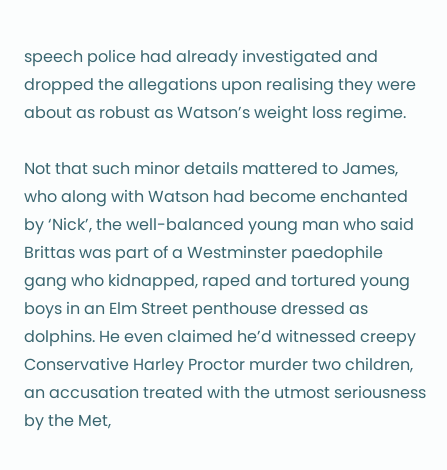speech police had already investigated and dropped the allegations upon realising they were about as robust as Watson’s weight loss regime.

Not that such minor details mattered to James, who along with Watson had become enchanted by ‘Nick’, the well-balanced young man who said Brittas was part of a Westminster paedophile gang who kidnapped, raped and tortured young boys in an Elm Street penthouse dressed as dolphins. He even claimed he’d witnessed creepy Conservative Harley Proctor murder two children, an accusation treated with the utmost seriousness by the Met,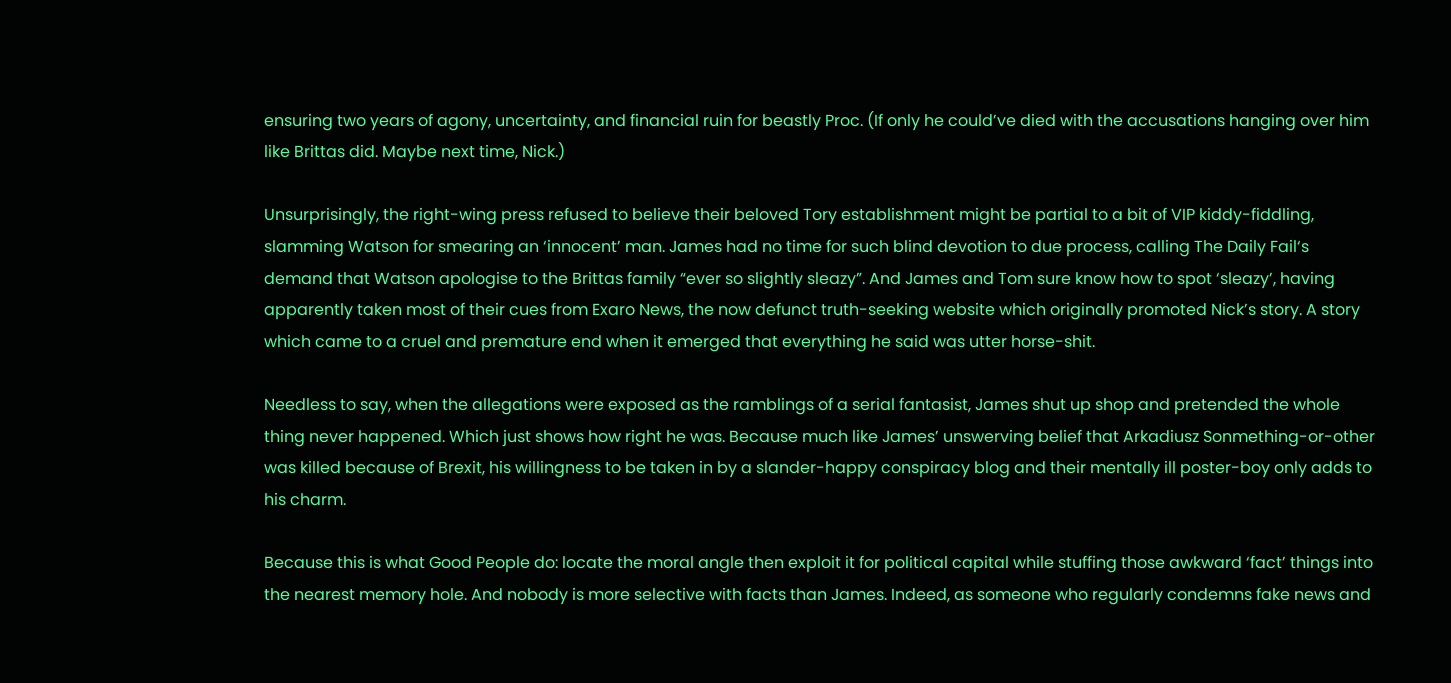ensuring two years of agony, uncertainty, and financial ruin for beastly Proc. (If only he could’ve died with the accusations hanging over him like Brittas did. Maybe next time, Nick.)

Unsurprisingly, the right-wing press refused to believe their beloved Tory establishment might be partial to a bit of VIP kiddy-fiddling, slamming Watson for smearing an ‘innocent’ man. James had no time for such blind devotion to due process, calling The Daily Fail‘s demand that Watson apologise to the Brittas family “ever so slightly sleazy”. And James and Tom sure know how to spot ‘sleazy’, having apparently taken most of their cues from Exaro News, the now defunct truth-seeking website which originally promoted Nick’s story. A story which came to a cruel and premature end when it emerged that everything he said was utter horse-shit.

Needless to say, when the allegations were exposed as the ramblings of a serial fantasist, James shut up shop and pretended the whole thing never happened. Which just shows how right he was. Because much like James’ unswerving belief that Arkadiusz Sonmething-or-other was killed because of Brexit, his willingness to be taken in by a slander-happy conspiracy blog and their mentally ill poster-boy only adds to his charm.

Because this is what Good People do: locate the moral angle then exploit it for political capital while stuffing those awkward ‘fact’ things into the nearest memory hole. And nobody is more selective with facts than James. Indeed, as someone who regularly condemns fake news and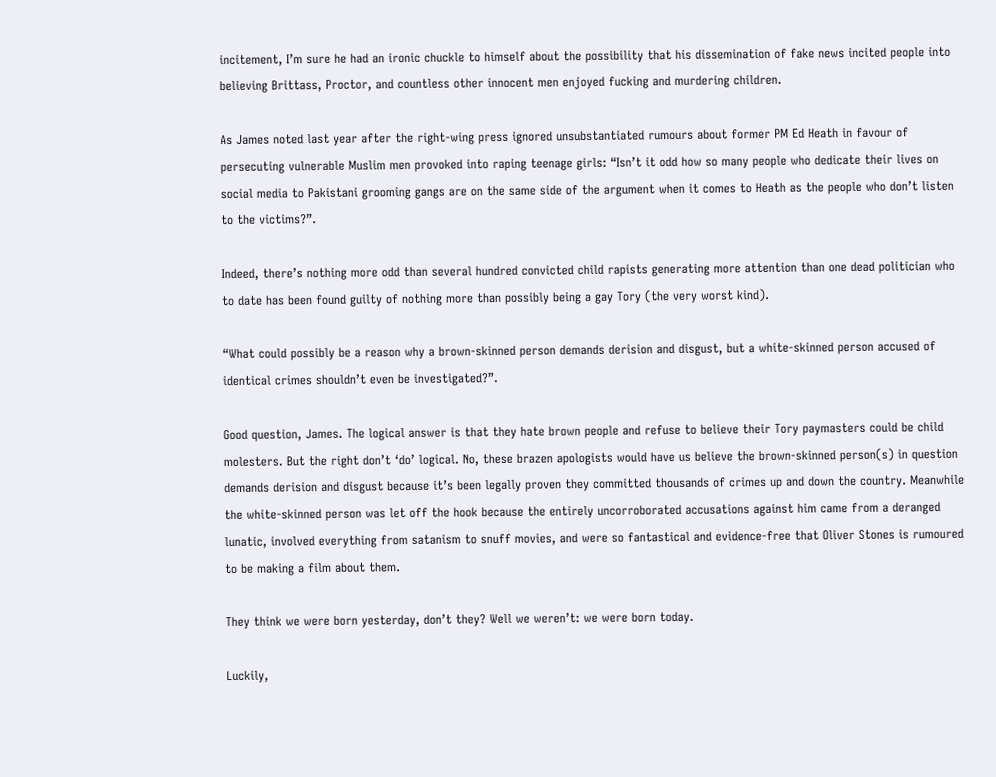incitement, I’m sure he had an ironic chuckle to himself about the possibility that his dissemination of fake news incited people into believing Brittass, Proctor, and countless other innocent men enjoyed fucking and murdering children.

As James noted last year after the right-wing press ignored unsubstantiated rumours about former PM Ed Heath in favour of persecuting vulnerable Muslim men provoked into raping teenage girls: “Isn’t it odd how so many people who dedicate their lives on social media to Pakistani grooming gangs are on the same side of the argument when it comes to Heath as the people who don’t listen to the victims?”.

Indeed, there’s nothing more odd than several hundred convicted child rapists generating more attention than one dead politician who to date has been found guilty of nothing more than possibly being a gay Tory (the very worst kind).

“What could possibly be a reason why a brown-skinned person demands derision and disgust, but a white-skinned person accused of identical crimes shouldn’t even be investigated?”.

Good question, James. The logical answer is that they hate brown people and refuse to believe their Tory paymasters could be child molesters. But the right don’t ‘do’ logical. No, these brazen apologists would have us believe the brown-skinned person(s) in question demands derision and disgust because it’s been legally proven they committed thousands of crimes up and down the country. Meanwhile the white-skinned person was let off the hook because the entirely uncorroborated accusations against him came from a deranged lunatic, involved everything from satanism to snuff movies, and were so fantastical and evidence-free that Oliver Stones is rumoured to be making a film about them.

They think we were born yesterday, don’t they? Well we weren’t: we were born today.

Luckily,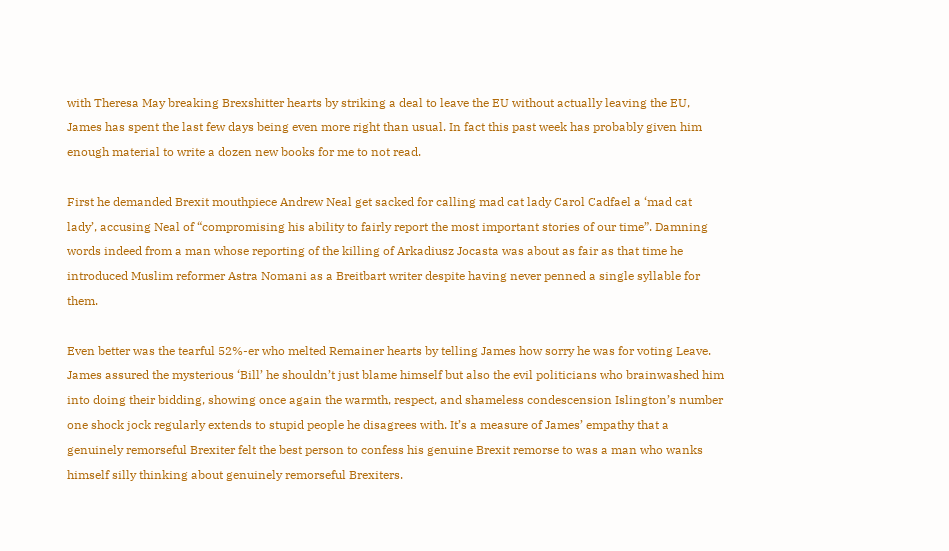with Theresa May breaking Brexshitter hearts by striking a deal to leave the EU without actually leaving the EU, James has spent the last few days being even more right than usual. In fact this past week has probably given him enough material to write a dozen new books for me to not read.

First he demanded Brexit mouthpiece Andrew Neal get sacked for calling mad cat lady Carol Cadfael a ‘mad cat lady’, accusing Neal of “compromising his ability to fairly report the most important stories of our time”. Damning words indeed from a man whose reporting of the killing of Arkadiusz Jocasta was about as fair as that time he introduced Muslim reformer Astra Nomani as a Breitbart writer despite having never penned a single syllable for them.

Even better was the tearful 52%-er who melted Remainer hearts by telling James how sorry he was for voting Leave. James assured the mysterious ‘Bill’ he shouldn’t just blame himself but also the evil politicians who brainwashed him into doing their bidding, showing once again the warmth, respect, and shameless condescension Islington’s number one shock jock regularly extends to stupid people he disagrees with. It’s a measure of James’ empathy that a genuinely remorseful Brexiter felt the best person to confess his genuine Brexit remorse to was a man who wanks himself silly thinking about genuinely remorseful Brexiters.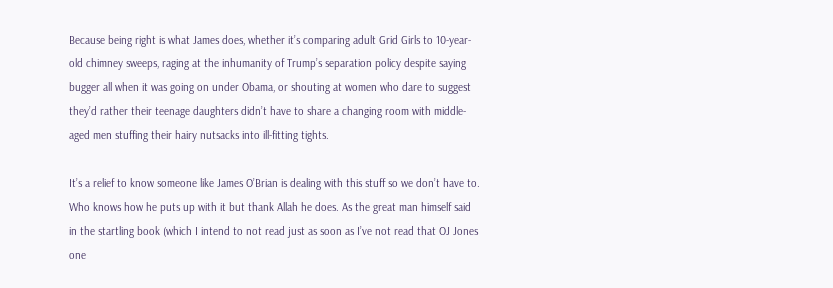Because being right is what James does, whether it’s comparing adult Grid Girls to 10-year-old chimney sweeps, raging at the inhumanity of Trump’s separation policy despite saying bugger all when it was going on under Obama, or shouting at women who dare to suggest they’d rather their teenage daughters didn’t have to share a changing room with middle-aged men stuffing their hairy nutsacks into ill-fitting tights.

It’s a relief to know someone like James O’Brian is dealing with this stuff so we don’t have to. Who knows how he puts up with it but thank Allah he does. As the great man himself said in the startling book (which I intend to not read just as soon as I’ve not read that OJ Jones one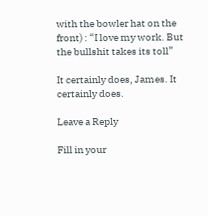with the bowler hat on the front) : “I love my work. But the bullshit takes its toll”

It certainly does, James. It certainly does.

Leave a Reply

Fill in your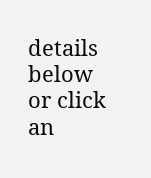details below or click an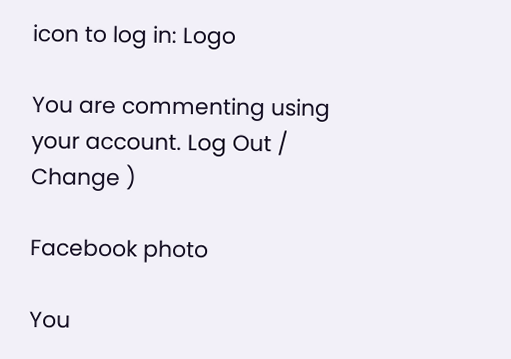icon to log in: Logo

You are commenting using your account. Log Out /  Change )

Facebook photo

You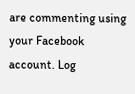are commenting using your Facebook account. Log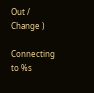Out /  Change )

Connecting to %s